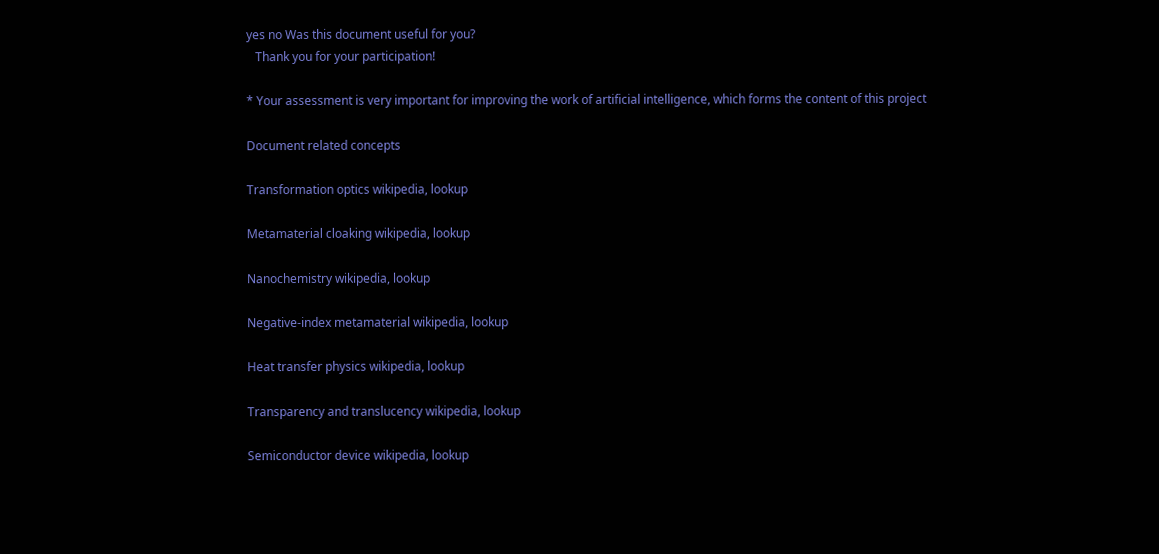yes no Was this document useful for you?
   Thank you for your participation!

* Your assessment is very important for improving the work of artificial intelligence, which forms the content of this project

Document related concepts

Transformation optics wikipedia, lookup

Metamaterial cloaking wikipedia, lookup

Nanochemistry wikipedia, lookup

Negative-index metamaterial wikipedia, lookup

Heat transfer physics wikipedia, lookup

Transparency and translucency wikipedia, lookup

Semiconductor device wikipedia, lookup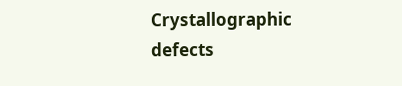Crystallographic defects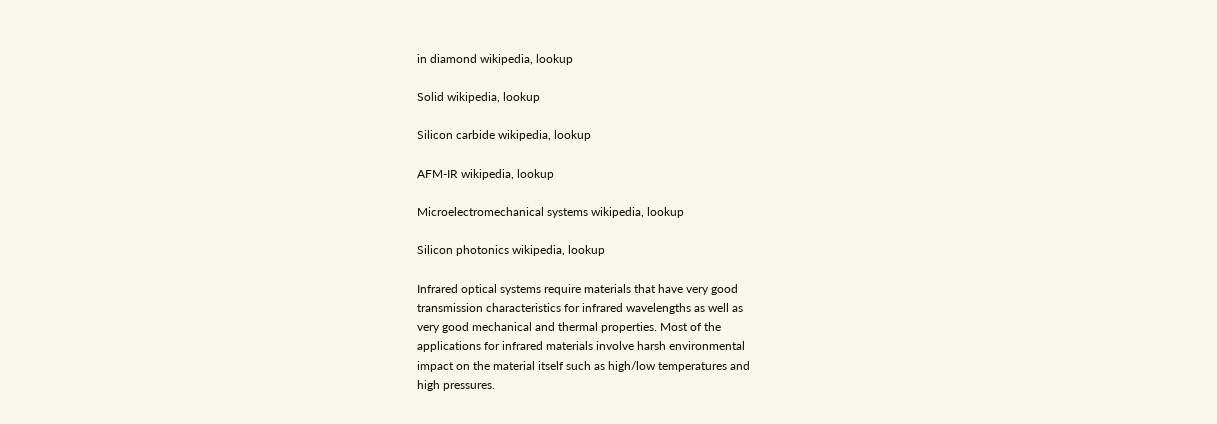in diamond wikipedia, lookup

Solid wikipedia, lookup

Silicon carbide wikipedia, lookup

AFM-IR wikipedia, lookup

Microelectromechanical systems wikipedia, lookup

Silicon photonics wikipedia, lookup

Infrared optical systems require materials that have very good
transmission characteristics for infrared wavelengths as well as
very good mechanical and thermal properties. Most of the
applications for infrared materials involve harsh environmental
impact on the material itself such as high/low temperatures and
high pressures.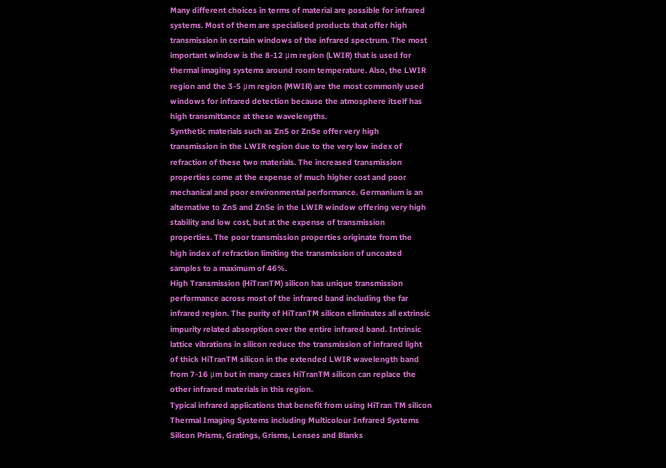Many different choices in terms of material are possible for infrared
systems. Most of them are specialised products that offer high
transmission in certain windows of the infrared spectrum. The most
important window is the 8-12 μm region (LWIR) that is used for
thermal imaging systems around room temperature. Also, the LWIR
region and the 3-5 μm region (MWIR) are the most commonly used
windows for infrared detection because the atmosphere itself has
high transmittance at these wavelengths.
Synthetic materials such as ZnS or ZnSe offer very high
transmission in the LWIR region due to the very low index of
refraction of these two materials. The increased transmission
properties come at the expense of much higher cost and poor
mechanical and poor environmental performance. Germanium is an
alternative to ZnS and ZnSe in the LWIR window offering very high
stability and low cost, but at the expense of transmission
properties. The poor transmission properties originate from the
high index of refraction limiting the transmission of uncoated
samples to a maximum of 46%.
High Transmission (HiTranTM) silicon has unique transmission
performance across most of the infrared band including the far
infrared region. The purity of HiTranTM silicon eliminates all extrinsic
impurity related absorption over the entire infrared band. Intrinsic
lattice vibrations in silicon reduce the transmission of infrared light
of thick HiTranTM silicon in the extended LWIR wavelength band
from 7-16 μm but in many cases HiTranTM silicon can replace the
other infrared materials in this region.
Typical infrared applications that benefit from using HiTran TM silicon
Thermal Imaging Systems including Multicolour Infrared Systems
Silicon Prisms, Gratings, Grisms, Lenses and Blanks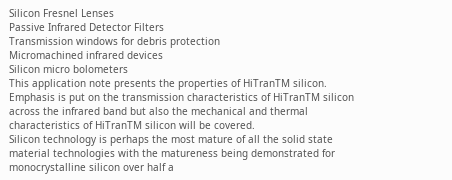Silicon Fresnel Lenses
Passive Infrared Detector Filters
Transmission windows for debris protection
Micromachined infrared devices
Silicon micro bolometers
This application note presents the properties of HiTranTM silicon.
Emphasis is put on the transmission characteristics of HiTranTM silicon
across the infrared band but also the mechanical and thermal
characteristics of HiTranTM silicon will be covered.
Silicon technology is perhaps the most mature of all the solid state
material technologies with the matureness being demonstrated for
monocrystalline silicon over half a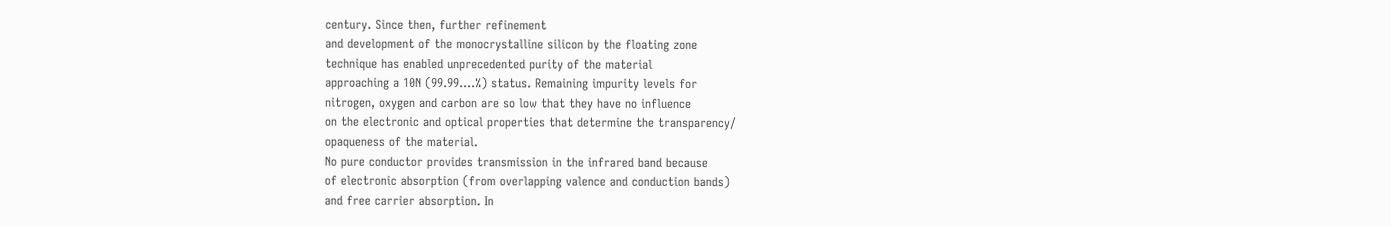century. Since then, further refinement
and development of the monocrystalline silicon by the floating zone
technique has enabled unprecedented purity of the material
approaching a 10N (99.99….%) status. Remaining impurity levels for
nitrogen, oxygen and carbon are so low that they have no influence
on the electronic and optical properties that determine the transparency/
opaqueness of the material.
No pure conductor provides transmission in the infrared band because
of electronic absorption (from overlapping valence and conduction bands)
and free carrier absorption. In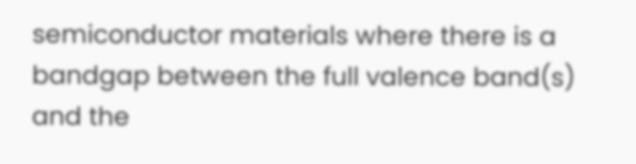semiconductor materials where there is a
bandgap between the full valence band(s) and the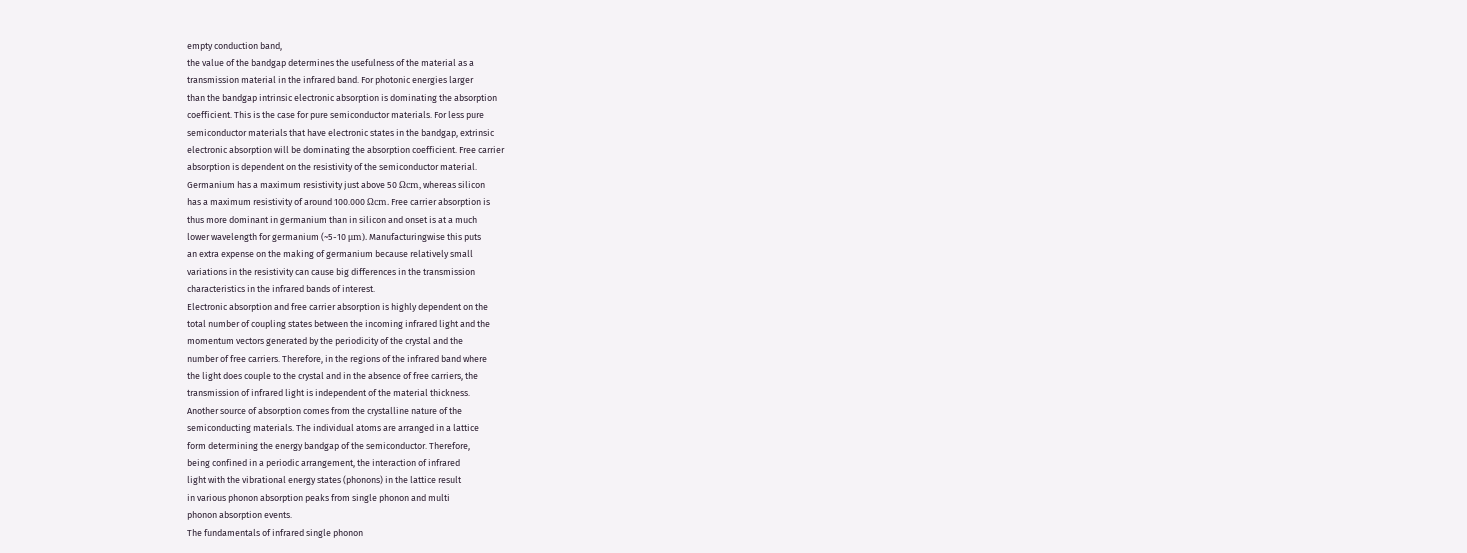empty conduction band,
the value of the bandgap determines the usefulness of the material as a
transmission material in the infrared band. For photonic energies larger
than the bandgap intrinsic electronic absorption is dominating the absorption
coefficient. This is the case for pure semiconductor materials. For less pure
semiconductor materials that have electronic states in the bandgap, extrinsic
electronic absorption will be dominating the absorption coefficient. Free carrier
absorption is dependent on the resistivity of the semiconductor material.
Germanium has a maximum resistivity just above 50 Ωcm, whereas silicon
has a maximum resistivity of around 100.000 Ωcm. Free carrier absorption is
thus more dominant in germanium than in silicon and onset is at a much
lower wavelength for germanium (~5-10 μm). Manufacturingwise this puts
an extra expense on the making of germanium because relatively small
variations in the resistivity can cause big differences in the transmission
characteristics in the infrared bands of interest.
Electronic absorption and free carrier absorption is highly dependent on the
total number of coupling states between the incoming infrared light and the
momentum vectors generated by the periodicity of the crystal and the
number of free carriers. Therefore, in the regions of the infrared band where
the light does couple to the crystal and in the absence of free carriers, the
transmission of infrared light is independent of the material thickness.
Another source of absorption comes from the crystalline nature of the
semiconducting materials. The individual atoms are arranged in a lattice
form determining the energy bandgap of the semiconductor. Therefore,
being confined in a periodic arrangement, the interaction of infrared
light with the vibrational energy states (phonons) in the lattice result
in various phonon absorption peaks from single phonon and multi
phonon absorption events.
The fundamentals of infrared single phonon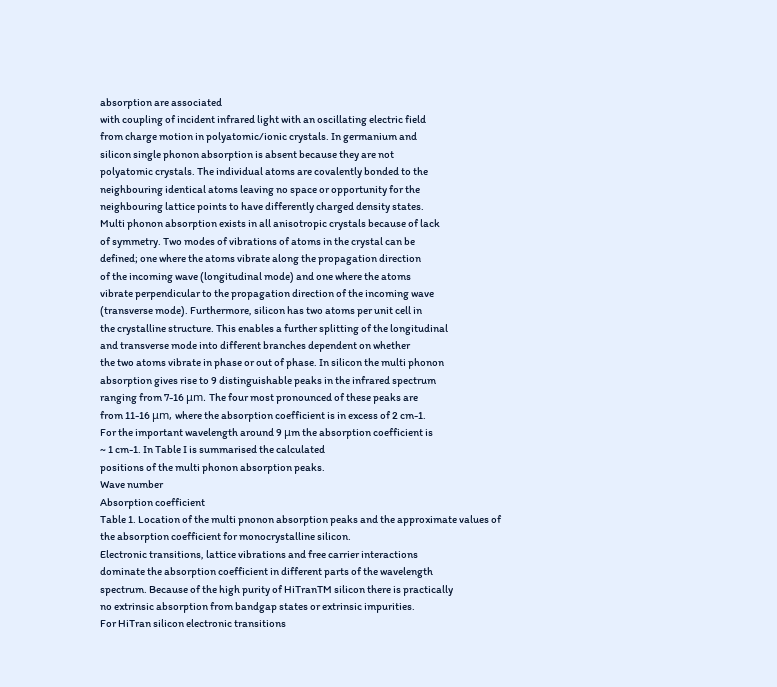absorption are associated
with coupling of incident infrared light with an oscillating electric field
from charge motion in polyatomic/ionic crystals. In germanium and
silicon single phonon absorption is absent because they are not
polyatomic crystals. The individual atoms are covalently bonded to the
neighbouring identical atoms leaving no space or opportunity for the
neighbouring lattice points to have differently charged density states.
Multi phonon absorption exists in all anisotropic crystals because of lack
of symmetry. Two modes of vibrations of atoms in the crystal can be
defined; one where the atoms vibrate along the propagation direction
of the incoming wave (longitudinal mode) and one where the atoms
vibrate perpendicular to the propagation direction of the incoming wave
(transverse mode). Furthermore, silicon has two atoms per unit cell in
the crystalline structure. This enables a further splitting of the longitudinal
and transverse mode into different branches dependent on whether
the two atoms vibrate in phase or out of phase. In silicon the multi phonon
absorption gives rise to 9 distinguishable peaks in the infrared spectrum
ranging from 7-16 μm. The four most pronounced of these peaks are
from 11-16 μm, where the absorption coefficient is in excess of 2 cm-1.
For the important wavelength around 9 μm the absorption coefficient is
~ 1 cm-1. In Table I is summarised the calculated
positions of the multi phonon absorption peaks.
Wave number
Absorption coefficient
Table 1. Location of the multi pnonon absorption peaks and the approximate values of
the absorption coefficient for monocrystalline silicon.
Electronic transitions, lattice vibrations and free carrier interactions
dominate the absorption coefficient in different parts of the wavelength
spectrum. Because of the high purity of HiTranTM silicon there is practically
no extrinsic absorption from bandgap states or extrinsic impurities.
For HiTran silicon electronic transitions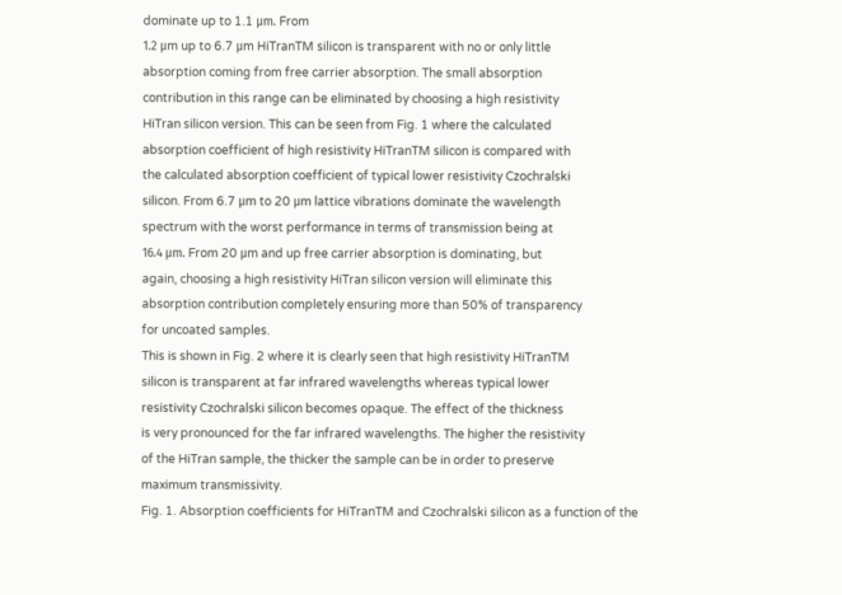dominate up to 1.1 μm. From
1.2 μm up to 6.7 μm HiTranTM silicon is transparent with no or only little
absorption coming from free carrier absorption. The small absorption
contribution in this range can be eliminated by choosing a high resistivity
HiTran silicon version. This can be seen from Fig. 1 where the calculated
absorption coefficient of high resistivity HiTranTM silicon is compared with
the calculated absorption coefficient of typical lower resistivity Czochralski
silicon. From 6.7 μm to 20 μm lattice vibrations dominate the wavelength
spectrum with the worst performance in terms of transmission being at
16.4 μm. From 20 μm and up free carrier absorption is dominating, but
again, choosing a high resistivity HiTran silicon version will eliminate this
absorption contribution completely ensuring more than 50% of transparency
for uncoated samples.
This is shown in Fig. 2 where it is clearly seen that high resistivity HiTranTM
silicon is transparent at far infrared wavelengths whereas typical lower
resistivity Czochralski silicon becomes opaque. The effect of the thickness
is very pronounced for the far infrared wavelengths. The higher the resistivity
of the HiTran sample, the thicker the sample can be in order to preserve
maximum transmissivity.
Fig. 1. Absorption coefficients for HiTranTM and Czochralski silicon as a function of the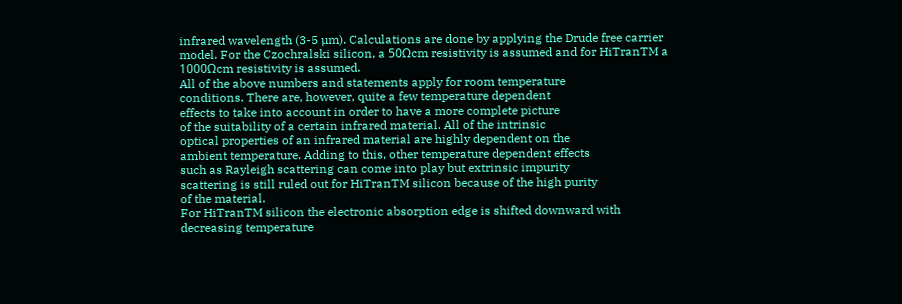infrared wavelength (3-5 µm). Calculations are done by applying the Drude free carrier
model. For the Czochralski silicon, a 50Ωcm resistivity is assumed and for HiTranTM a
1000Ωcm resistivity is assumed.
All of the above numbers and statements apply for room temperature
conditions. There are, however, quite a few temperature dependent
effects to take into account in order to have a more complete picture
of the suitability of a certain infrared material. All of the intrinsic
optical properties of an infrared material are highly dependent on the
ambient temperature. Adding to this, other temperature dependent effects
such as Rayleigh scattering can come into play but extrinsic impurity
scattering is still ruled out for HiTranTM silicon because of the high purity
of the material.
For HiTranTM silicon the electronic absorption edge is shifted downward with
decreasing temperature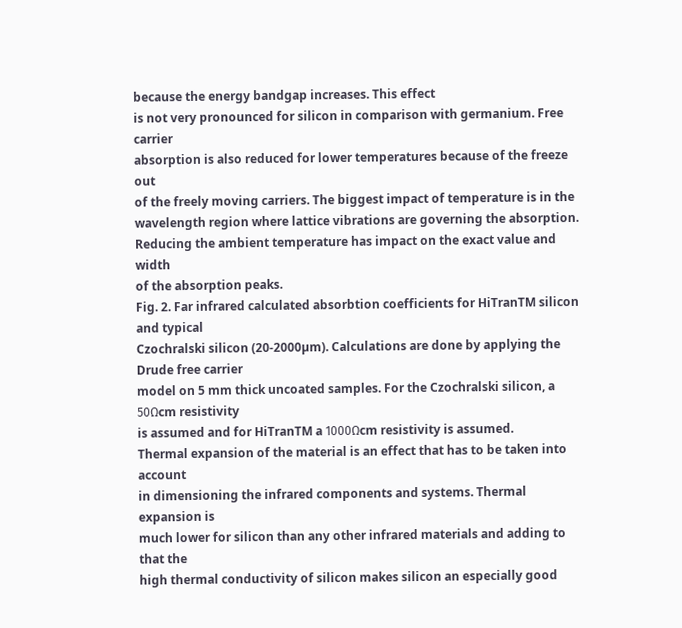because the energy bandgap increases. This effect
is not very pronounced for silicon in comparison with germanium. Free carrier
absorption is also reduced for lower temperatures because of the freeze out
of the freely moving carriers. The biggest impact of temperature is in the
wavelength region where lattice vibrations are governing the absorption.
Reducing the ambient temperature has impact on the exact value and width
of the absorption peaks.
Fig. 2. Far infrared calculated absorbtion coefficients for HiTranTM silicon and typical
Czochralski silicon (20-2000µm). Calculations are done by applying the Drude free carrier
model on 5 mm thick uncoated samples. For the Czochralski silicon, a 50Ωcm resistivity
is assumed and for HiTranTM a 1000Ωcm resistivity is assumed.
Thermal expansion of the material is an effect that has to be taken into account
in dimensioning the infrared components and systems. Thermal expansion is
much lower for silicon than any other infrared materials and adding to that the
high thermal conductivity of silicon makes silicon an especially good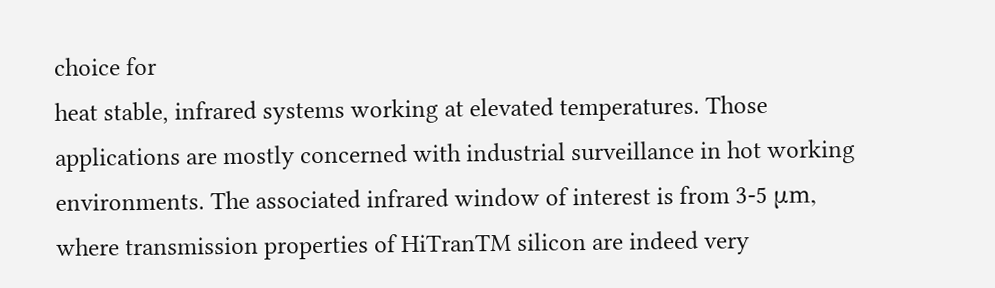choice for
heat stable, infrared systems working at elevated temperatures. Those
applications are mostly concerned with industrial surveillance in hot working
environments. The associated infrared window of interest is from 3-5 μm,
where transmission properties of HiTranTM silicon are indeed very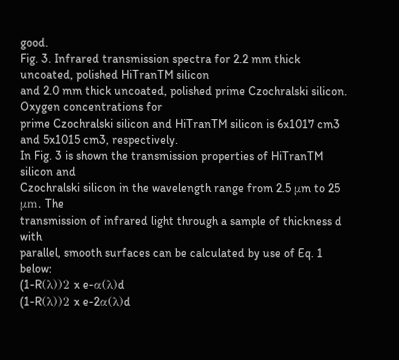good.
Fig. 3. Infrared transmission spectra for 2.2 mm thick uncoated, polished HiTranTM silicon
and 2.0 mm thick uncoated, polished prime Czochralski silicon. Oxygen concentrations for
prime Czochralski silicon and HiTranTM silicon is 6x1017 cm3 and 5x1015 cm3, respectively.
In Fig. 3 is shown the transmission properties of HiTranTM silicon and
Czochralski silicon in the wavelength range from 2.5 μm to 25 μm. The
transmission of infrared light through a sample of thickness d with
parallel, smooth surfaces can be calculated by use of Eq. 1 below:
(1-R(λ))2 x e-α(λ)d
(1-R(λ))2 x e-2α(λ)d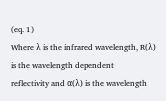(eq. 1)
Where λ is the infrared wavelength, R(λ) is the wavelength dependent
reflectivity and α(λ) is the wavelength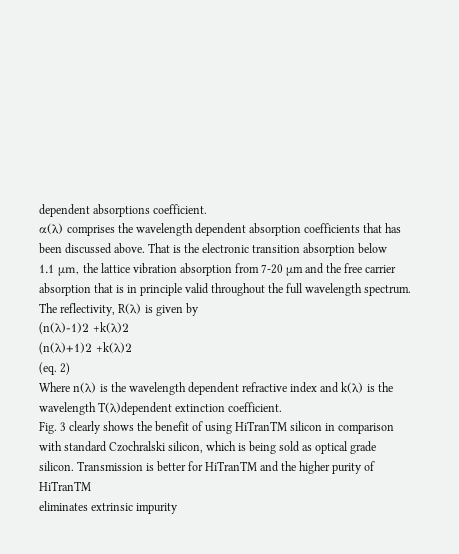dependent absorptions coefficient.
α(λ) comprises the wavelength dependent absorption coefficients that has
been discussed above. That is the electronic transition absorption below
1.1 μm, the lattice vibration absorption from 7-20 μm and the free carrier
absorption that is in principle valid throughout the full wavelength spectrum.
The reflectivity, R(λ) is given by
(n(λ)-1)2 +k(λ)2
(n(λ)+1)2 +k(λ)2
(eq. 2)
Where n(λ) is the wavelength dependent refractive index and k(λ) is the
wavelength T(λ)dependent extinction coefficient.
Fig. 3 clearly shows the benefit of using HiTranTM silicon in comparison
with standard Czochralski silicon, which is being sold as optical grade
silicon. Transmission is better for HiTranTM and the higher purity of HiTranTM
eliminates extrinsic impurity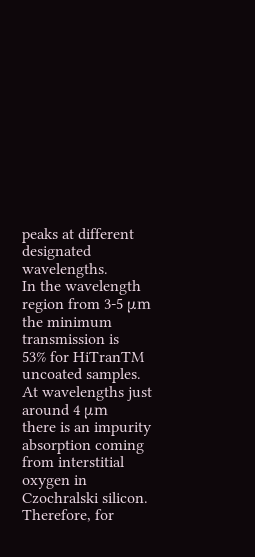peaks at different designated wavelengths.
In the wavelength region from 3-5 μm the minimum transmission is
53% for HiTranTM uncoated samples. At wavelengths just around 4 μm
there is an impurity absorption coming from interstitial oxygen in
Czochralski silicon.
Therefore, for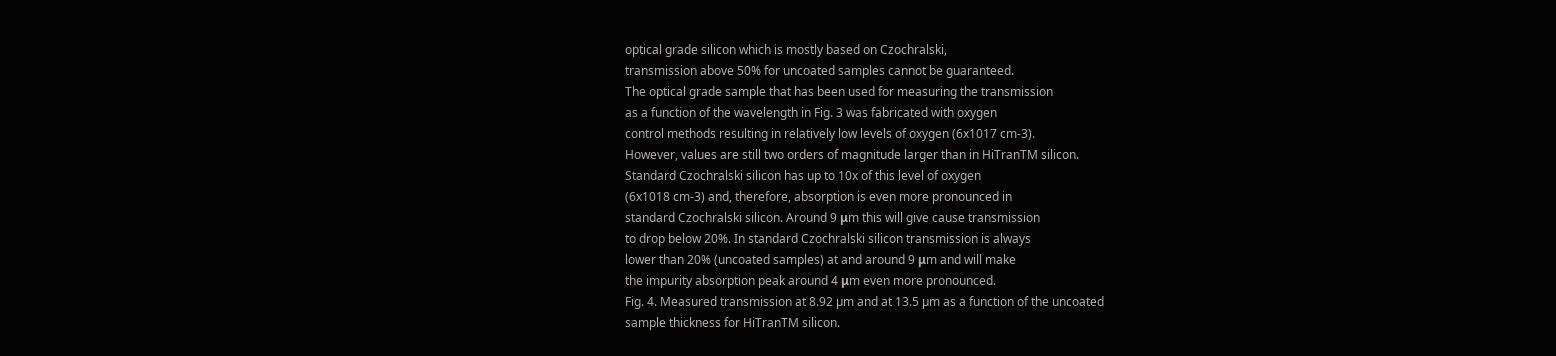optical grade silicon which is mostly based on Czochralski,
transmission above 50% for uncoated samples cannot be guaranteed.
The optical grade sample that has been used for measuring the transmission
as a function of the wavelength in Fig. 3 was fabricated with oxygen
control methods resulting in relatively low levels of oxygen (6x1017 cm-3).
However, values are still two orders of magnitude larger than in HiTranTM silicon.
Standard Czochralski silicon has up to 10x of this level of oxygen
(6x1018 cm-3) and, therefore, absorption is even more pronounced in
standard Czochralski silicon. Around 9 μm this will give cause transmission
to drop below 20%. In standard Czochralski silicon transmission is always
lower than 20% (uncoated samples) at and around 9 μm and will make
the impurity absorption peak around 4 μm even more pronounced.
Fig. 4. Measured transmission at 8.92 µm and at 13.5 µm as a function of the uncoated
sample thickness for HiTranTM silicon.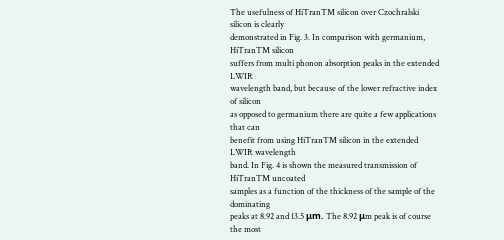The usefulness of HiTranTM silicon over Czochralski silicon is clearly
demonstrated in Fig. 3. In comparison with germanium, HiTranTM silicon
suffers from multi phonon absorption peaks in the extended LWIR
wavelength band, but because of the lower refractive index of silicon
as opposed to germanium there are quite a few applications that can
benefit from using HiTranTM silicon in the extended LWIR wavelength
band. In Fig. 4 is shown the measured transmission of HiTranTM uncoated
samples as a function of the thickness of the sample of the dominating
peaks at 8.92 and 13.5 μm. The 8.92 μm peak is of course the most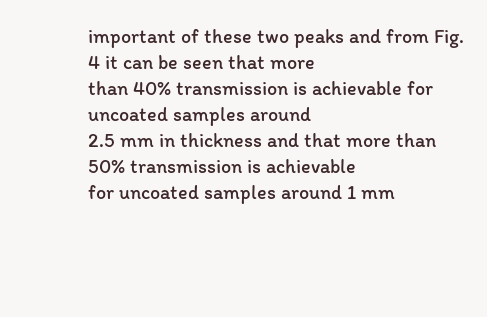important of these two peaks and from Fig. 4 it can be seen that more
than 40% transmission is achievable for uncoated samples around
2.5 mm in thickness and that more than 50% transmission is achievable
for uncoated samples around 1 mm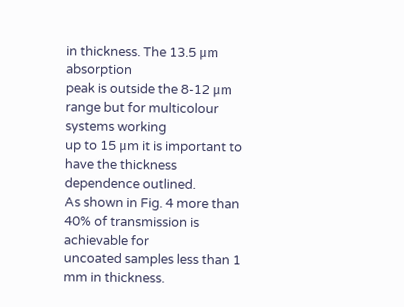in thickness. The 13.5 μm absorption
peak is outside the 8-12 μm range but for multicolour systems working
up to 15 μm it is important to have the thickness dependence outlined.
As shown in Fig. 4 more than 40% of transmission is achievable for
uncoated samples less than 1 mm in thickness.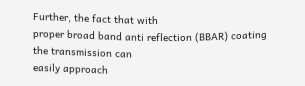Further, the fact that with
proper broad band anti reflection (BBAR) coating the transmission can
easily approach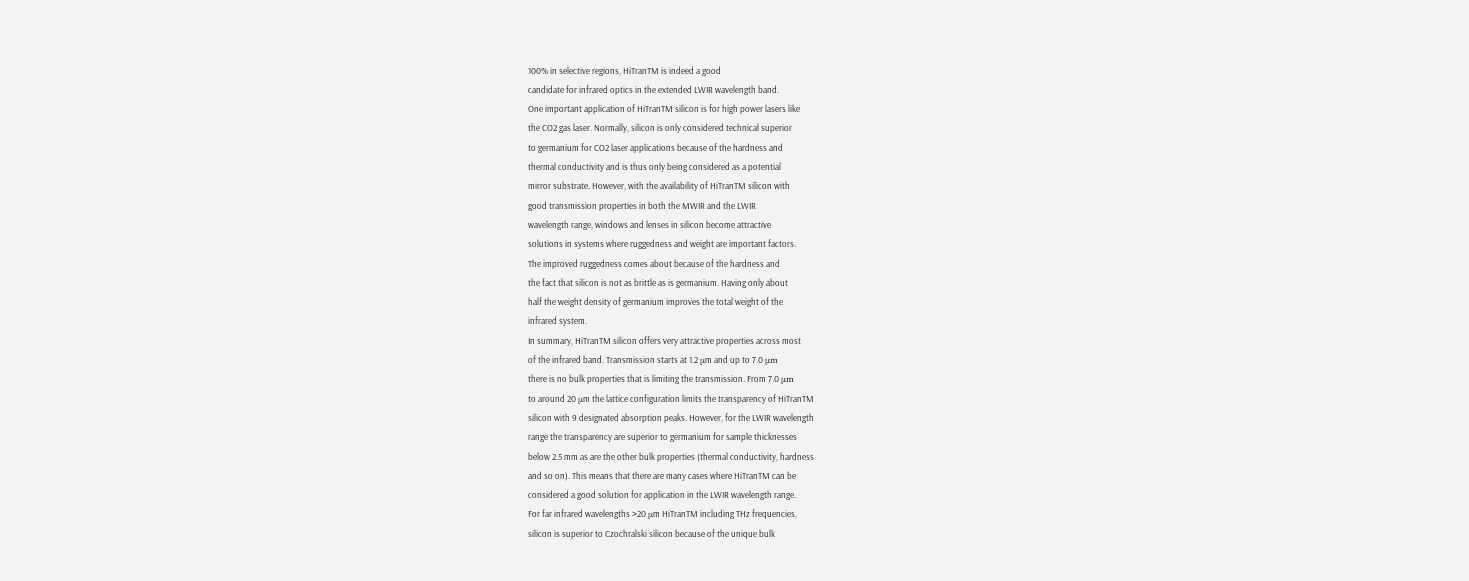100% in selective regions, HiTranTM is indeed a good
candidate for infrared optics in the extended LWIR wavelength band.
One important application of HiTranTM silicon is for high power lasers like
the CO2 gas laser. Normally, silicon is only considered technical superior
to germanium for CO2 laser applications because of the hardness and
thermal conductivity and is thus only being considered as a potential
mirror substrate. However, with the availability of HiTranTM silicon with
good transmission properties in both the MWIR and the LWIR
wavelength range, windows and lenses in silicon become attractive
solutions in systems where ruggedness and weight are important factors.
The improved ruggedness comes about because of the hardness and
the fact that silicon is not as brittle as is germanium. Having only about
half the weight density of germanium improves the total weight of the
infrared system.
In summary, HiTranTM silicon offers very attractive properties across most
of the infrared band. Transmission starts at 1.2 μm and up to 7.0 μm
there is no bulk properties that is limiting the transmission. From 7.0 μm
to around 20 μm the lattice configuration limits the transparency of HiTranTM
silicon with 9 designated absorption peaks. However, for the LWIR wavelength
range the transparency are superior to germanium for sample thicknesses
below 2.5 mm as are the other bulk properties (thermal conductivity, hardness
and so on). This means that there are many cases where HiTranTM can be
considered a good solution for application in the LWIR wavelength range.
For far infrared wavelengths >20 μm HiTranTM including THz frequencies,
silicon is superior to Czochralski silicon because of the unique bulk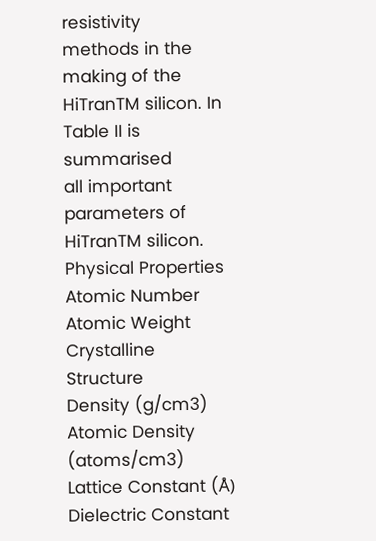resistivity
methods in the making of the HiTranTM silicon. In Table II is summarised
all important parameters of HiTranTM silicon.
Physical Properties
Atomic Number
Atomic Weight
Crystalline Structure
Density (g/cm3)
Atomic Density (atoms/cm3)
Lattice Constant (Å)
Dielectric Constant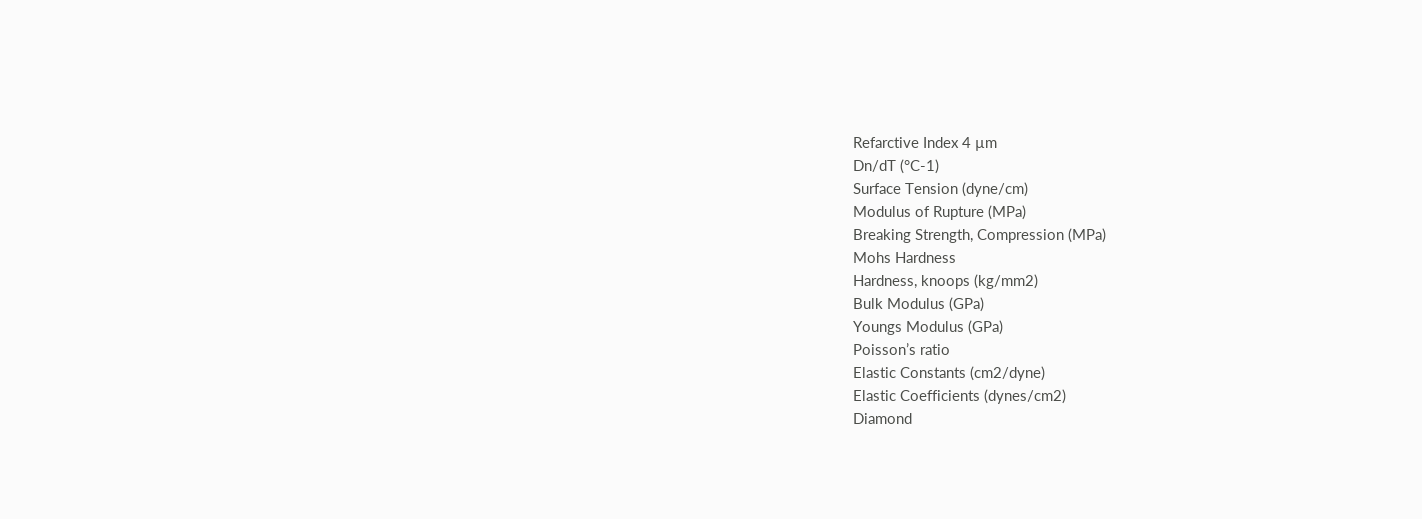Refarctive Index 4 µm
Dn/dT (°C-1)
Surface Tension (dyne/cm)
Modulus of Rupture (MPa)
Breaking Strength, Compression (MPa)
Mohs Hardness
Hardness, knoops (kg/mm2)
Bulk Modulus (GPa)
Youngs Modulus (GPa)
Poisson’s ratio
Elastic Constants (cm2/dyne)
Elastic Coefficients (dynes/cm2)
Diamond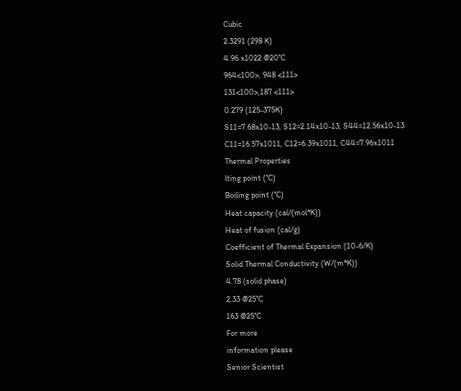Cubic
2.3291 (298 K)
4.96 x1022 @20°C
964<100>, 948 <111>
131<100>,187 <111>
0.279 (125-375K)
S11=7.68x10-13, S12=2.14x10-13, S44=12.56x10-13
C11=16.57x1011, C12=6.39x1011, C44=7.96x1011
Thermal Properties
lting point (°C)
Boiling point (°C)
Heat capacity (cal/(mol*K))
Heat of fusion (cal/g)
Coefficient of Thermal Expansion (10-6/K)
Solid Thermal Conductivity (W/(m*K))
4.78 (solid phase)
2.33 @25°C
163 @25°C
For more
information please
Senior Scientist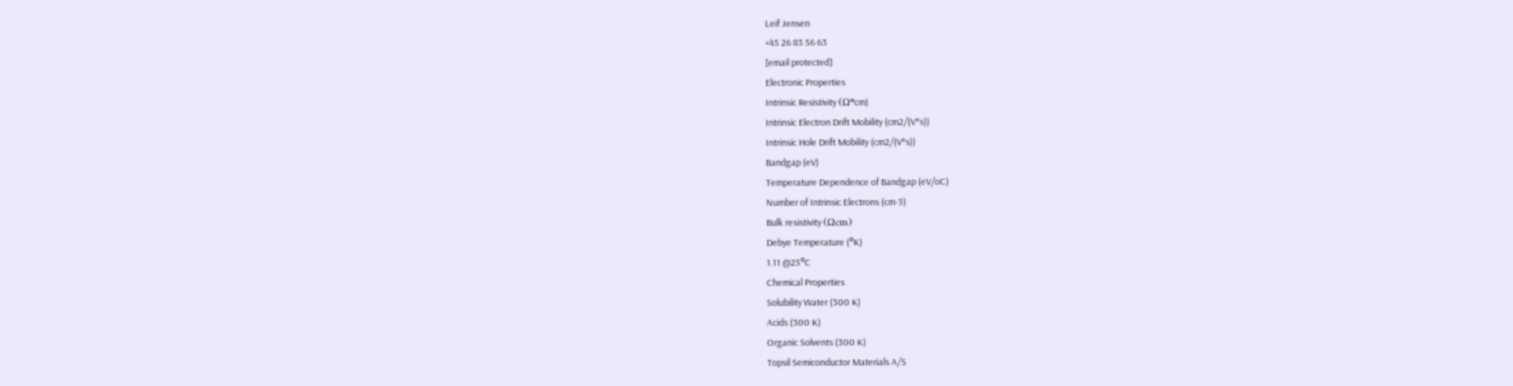Leif Jensen
+45 26 83 56 63
[email protected]
Electronic Properties
Intrinsic Resistivity (Ω*cm)
Intrinsic Electron Drift Mobility (cm2/(V*s))
Intrinsic Hole Drift Mobility (cm2/(V*s))
Bandgap (eV)
Temperature Dependence of Bandgap (eV/oC)
Number of Intrinsic Electrons (cm-3)
Bulk resistivity (Ωcm)
Debye Temperature (°K)
1.11 @25°C
Chemical Properties
Solubility Water (300 K)
Acids (300 K)
Organic Solvents (300 K)
Topsil Semiconductor Materials A/S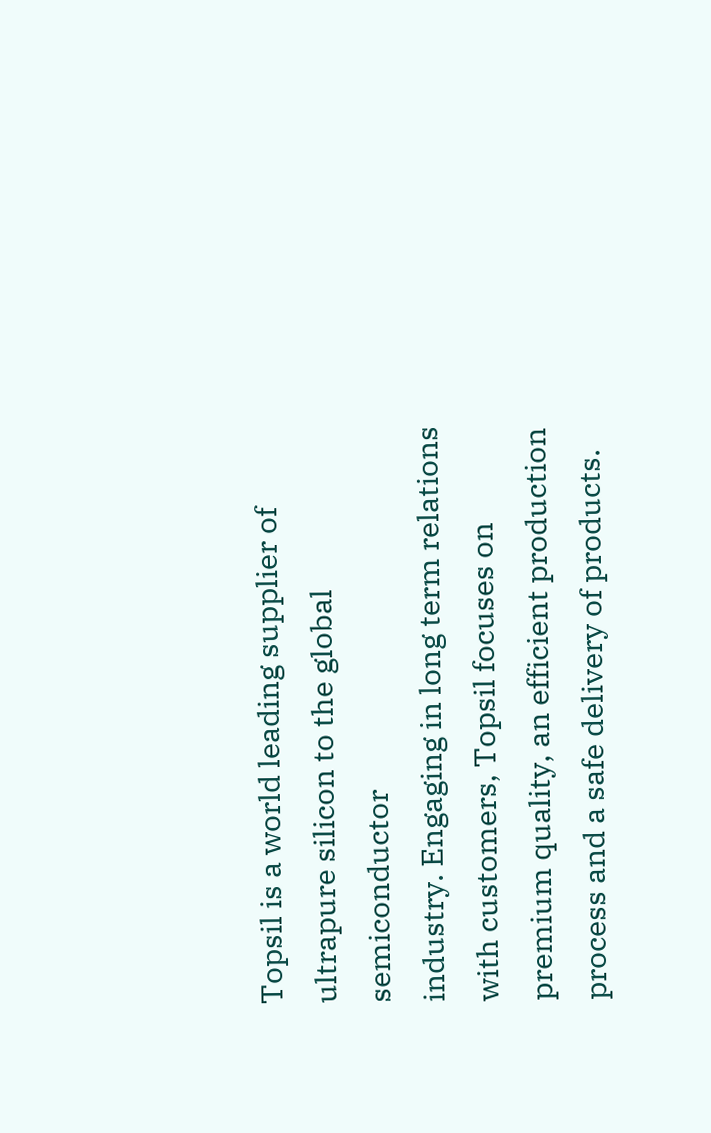Topsil is a world leading supplier of ultrapure silicon to the global semiconductor
industry. Engaging in long term relations with customers, Topsil focuses on
premium quality, an efficient production process and a safe delivery of products.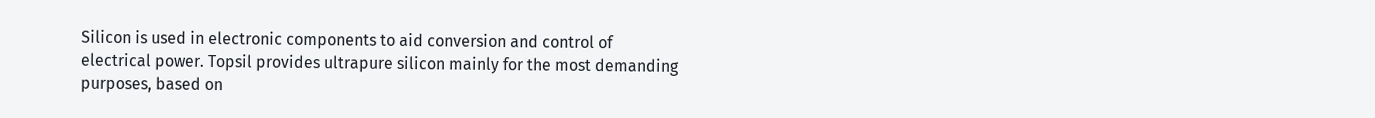Silicon is used in electronic components to aid conversion and control of
electrical power. Topsil provides ultrapure silicon mainly for the most demanding
purposes, based on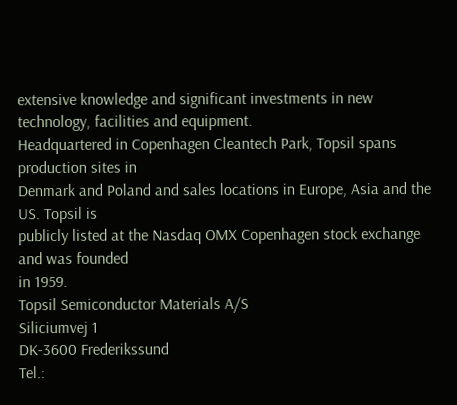extensive knowledge and significant investments in new
technology, facilities and equipment.
Headquartered in Copenhagen Cleantech Park, Topsil spans production sites in
Denmark and Poland and sales locations in Europe, Asia and the US. Topsil is
publicly listed at the Nasdaq OMX Copenhagen stock exchange and was founded
in 1959.
Topsil Semiconductor Materials A/S
Siliciumvej 1
DK-3600 Frederikssund
Tel.: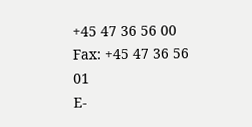+45 47 36 56 00
Fax: +45 47 36 56 01
E-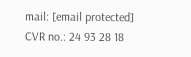mail: [email protected]
CVR no.: 24 93 28 18